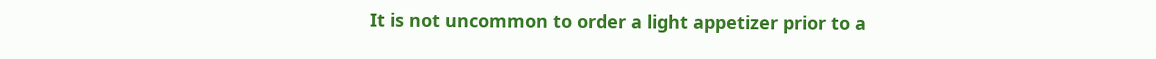It is not uncommon to order a light appetizer prior to a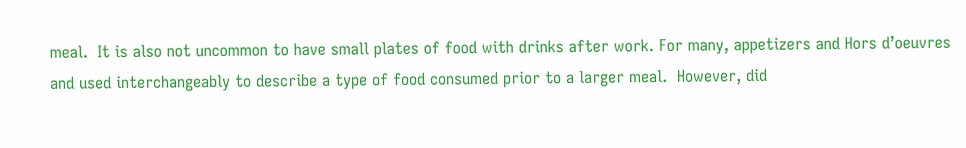meal.  It is also not uncommon to have small plates of food with drinks after work. For many, appetizers and Hors d’oeuvres and used interchangeably to describe a type of food consumed prior to a larger meal.  However, did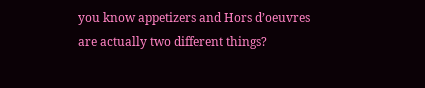you know appetizers and Hors d’oeuvres are actually two different things?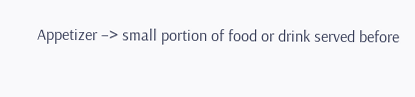Appetizer –> small portion of food or drink served before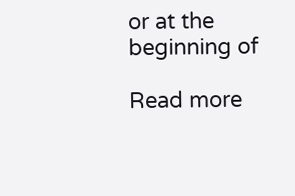or at the beginning of

Read more